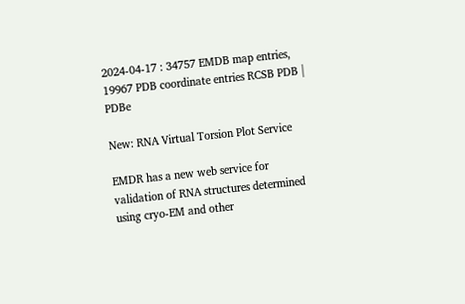2024-04-17 : 34757 EMDB map entries, 19967 PDB coordinate entries RCSB PDB | PDBe

New: RNA Virtual Torsion Plot Service

EMDR has a new web service for validation of RNA structures determined using cryo-EM and other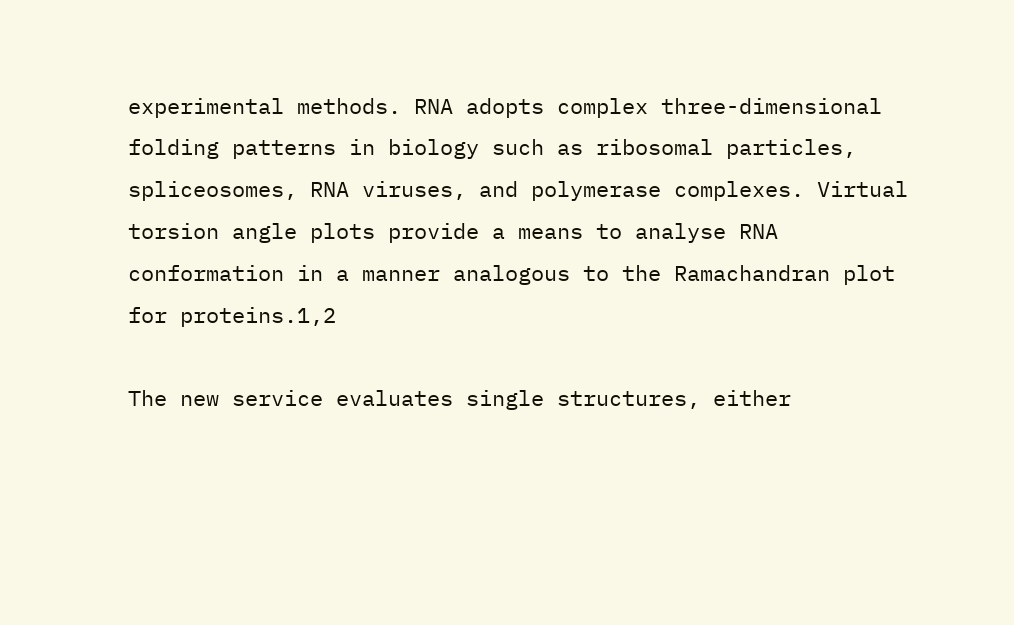experimental methods. RNA adopts complex three-dimensional folding patterns in biology such as ribosomal particles, spliceosomes, RNA viruses, and polymerase complexes. Virtual torsion angle plots provide a means to analyse RNA conformation in a manner analogous to the Ramachandran plot for proteins.1,2

The new service evaluates single structures, either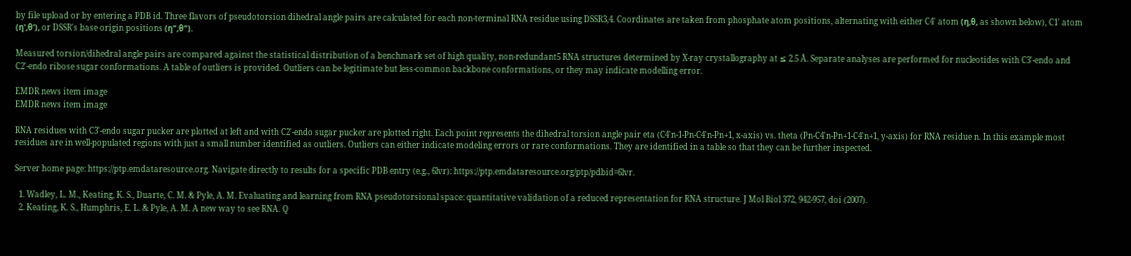by file upload or by entering a PDB id. Three flavors of pseudotorsion dihedral angle pairs are calculated for each non-terminal RNA residue using DSSR3,4. Coordinates are taken from phosphate atom positions, alternating with either C4' atom (η,θ, as shown below), C1' atom (η',θ'), or DSSR's base origin positions (η",θ").

Measured torsion/dihedral angle pairs are compared against the statistical distribution of a benchmark set of high quality, non-redundant5 RNA structures determined by X-ray crystallography at ≤ 2.5 Å. Separate analyses are performed for nucleotides with C3'-endo and C2'-endo ribose sugar conformations. A table of outliers is provided. Outliers can be legitimate but less-common backbone conformations, or they may indicate modelling error.

EMDR news item image
EMDR news item image

RNA residues with C3'-endo sugar pucker are plotted at left and with C2'-endo sugar pucker are plotted right. Each point represents the dihedral torsion angle pair eta (C4'n-1-Pn-C4'n-Pn+1, x-axis) vs. theta (Pn-C4'n-Pn+1-C4'n+1, y-axis) for RNA residue n. In this example most residues are in well-populated regions with just a small number identified as outliers. Outliers can either indicate modeling errors or rare conformations. They are identified in a table so that they can be further inspected.

Server home page: https://ptp.emdataresource.org. Navigate directly to results for a specific PDB entry (e.g., 6lvr): https://ptp.emdataresource.org/ptp/pdbid=6lvr.

  1. Wadley, L. M., Keating, K. S., Duarte, C. M. & Pyle, A. M. Evaluating and learning from RNA pseudotorsional space: quantitative validation of a reduced representation for RNA structure. J Mol Biol 372, 942-957, doi (2007).
  2. Keating, K. S., Humphris, E. L. & Pyle, A. M. A new way to see RNA. Q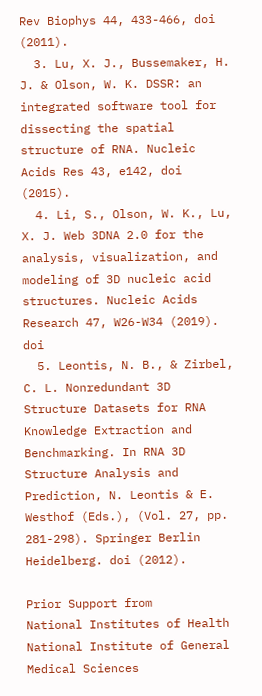Rev Biophys 44, 433-466, doi (2011).
  3. Lu, X. J., Bussemaker, H. J. & Olson, W. K. DSSR: an integrated software tool for dissecting the spatial structure of RNA. Nucleic Acids Res 43, e142, doi (2015).
  4. Li, S., Olson, W. K., Lu, X. J. Web 3DNA 2.0 for the analysis, visualization, and modeling of 3D nucleic acid structures. Nucleic Acids Research 47, W26-W34 (2019). doi
  5. Leontis, N. B., & Zirbel, C. L. Nonredundant 3D Structure Datasets for RNA Knowledge Extraction and Benchmarking. In RNA 3D Structure Analysis and Prediction, N. Leontis & E. Westhof (Eds.), (Vol. 27, pp. 281-298). Springer Berlin Heidelberg. doi (2012).

Prior Support from
National Institutes of Health
National Institute of General Medical Sciences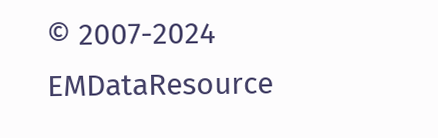© 2007-2024 EMDataResource